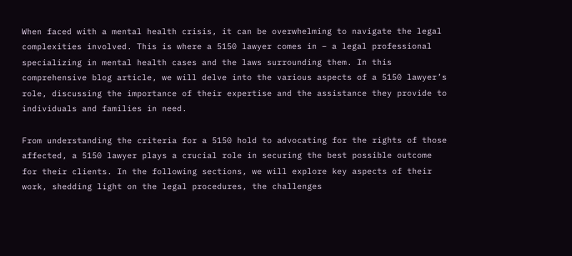When faced with a mental health crisis, it can be overwhelming to navigate the legal complexities involved. This is where a 5150 lawyer comes in – a legal professional specializing in mental health cases and the laws surrounding them. In this comprehensive blog article, we will delve into the various aspects of a 5150 lawyer’s role, discussing the importance of their expertise and the assistance they provide to individuals and families in need.

From understanding the criteria for a 5150 hold to advocating for the rights of those affected, a 5150 lawyer plays a crucial role in securing the best possible outcome for their clients. In the following sections, we will explore key aspects of their work, shedding light on the legal procedures, the challenges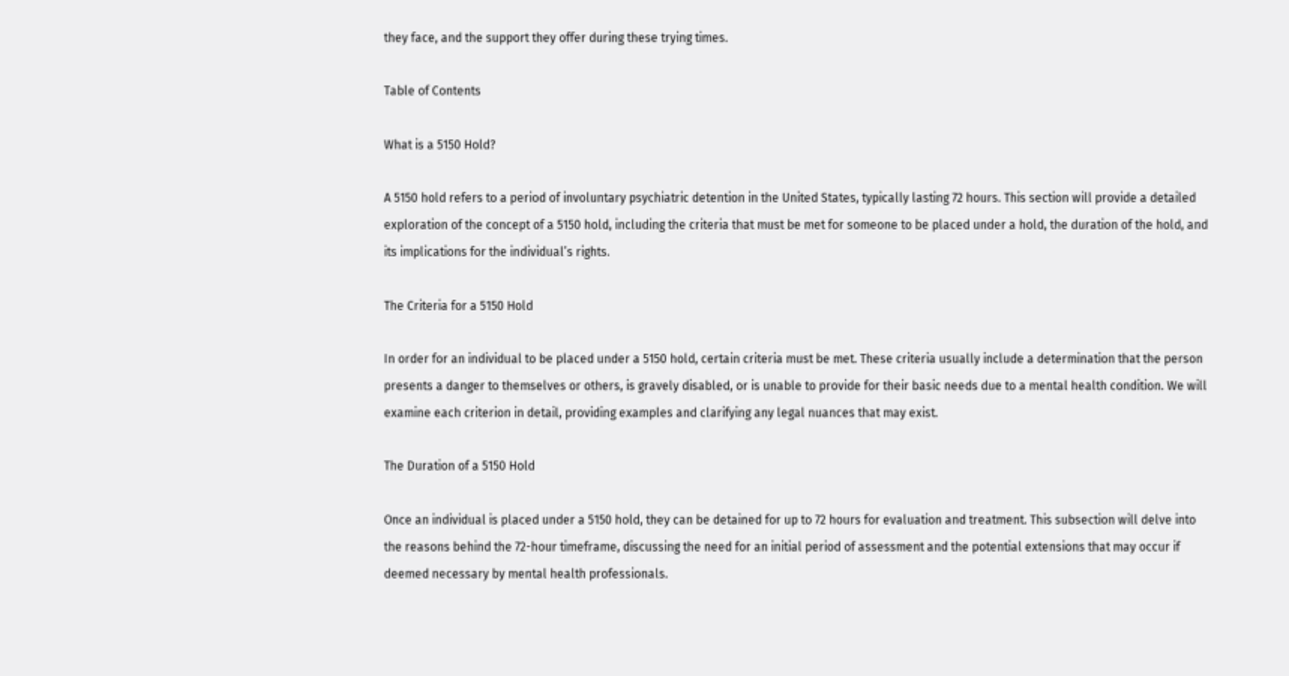they face, and the support they offer during these trying times.

Table of Contents

What is a 5150 Hold?

A 5150 hold refers to a period of involuntary psychiatric detention in the United States, typically lasting 72 hours. This section will provide a detailed exploration of the concept of a 5150 hold, including the criteria that must be met for someone to be placed under a hold, the duration of the hold, and its implications for the individual’s rights.

The Criteria for a 5150 Hold

In order for an individual to be placed under a 5150 hold, certain criteria must be met. These criteria usually include a determination that the person presents a danger to themselves or others, is gravely disabled, or is unable to provide for their basic needs due to a mental health condition. We will examine each criterion in detail, providing examples and clarifying any legal nuances that may exist.

The Duration of a 5150 Hold

Once an individual is placed under a 5150 hold, they can be detained for up to 72 hours for evaluation and treatment. This subsection will delve into the reasons behind the 72-hour timeframe, discussing the need for an initial period of assessment and the potential extensions that may occur if deemed necessary by mental health professionals.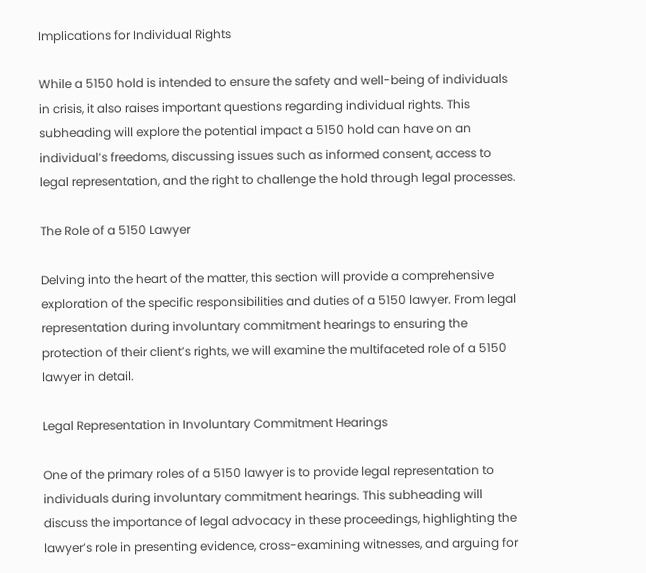Implications for Individual Rights

While a 5150 hold is intended to ensure the safety and well-being of individuals in crisis, it also raises important questions regarding individual rights. This subheading will explore the potential impact a 5150 hold can have on an individual’s freedoms, discussing issues such as informed consent, access to legal representation, and the right to challenge the hold through legal processes.

The Role of a 5150 Lawyer

Delving into the heart of the matter, this section will provide a comprehensive exploration of the specific responsibilities and duties of a 5150 lawyer. From legal representation during involuntary commitment hearings to ensuring the protection of their client’s rights, we will examine the multifaceted role of a 5150 lawyer in detail.

Legal Representation in Involuntary Commitment Hearings

One of the primary roles of a 5150 lawyer is to provide legal representation to individuals during involuntary commitment hearings. This subheading will discuss the importance of legal advocacy in these proceedings, highlighting the lawyer’s role in presenting evidence, cross-examining witnesses, and arguing for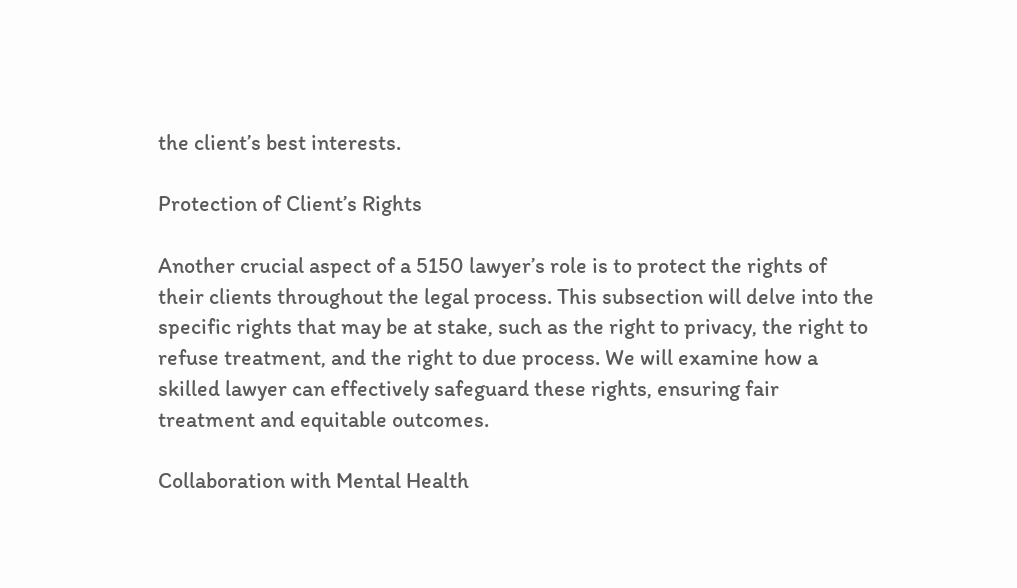the client’s best interests.

Protection of Client’s Rights

Another crucial aspect of a 5150 lawyer’s role is to protect the rights of their clients throughout the legal process. This subsection will delve into the specific rights that may be at stake, such as the right to privacy, the right to refuse treatment, and the right to due process. We will examine how a skilled lawyer can effectively safeguard these rights, ensuring fair treatment and equitable outcomes.

Collaboration with Mental Health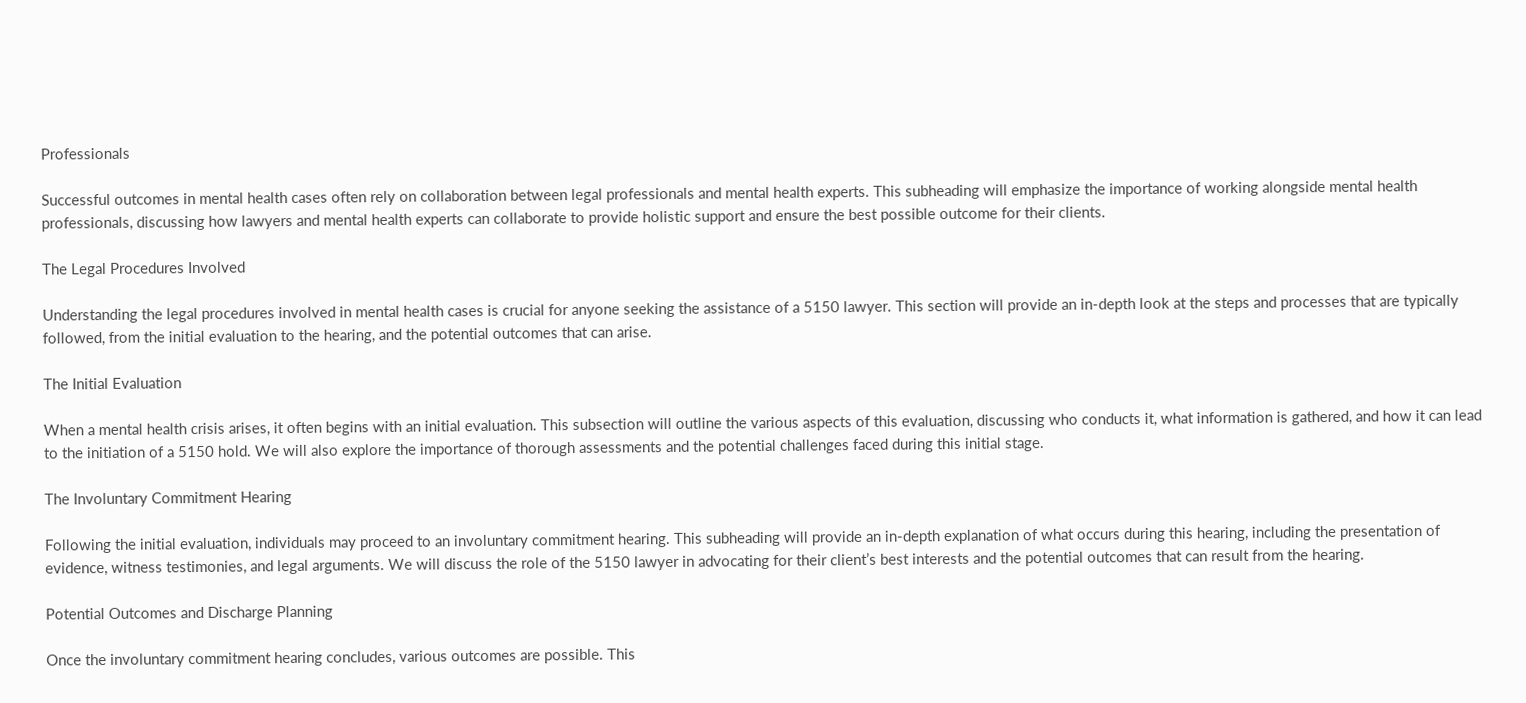Professionals

Successful outcomes in mental health cases often rely on collaboration between legal professionals and mental health experts. This subheading will emphasize the importance of working alongside mental health professionals, discussing how lawyers and mental health experts can collaborate to provide holistic support and ensure the best possible outcome for their clients.

The Legal Procedures Involved

Understanding the legal procedures involved in mental health cases is crucial for anyone seeking the assistance of a 5150 lawyer. This section will provide an in-depth look at the steps and processes that are typically followed, from the initial evaluation to the hearing, and the potential outcomes that can arise.

The Initial Evaluation

When a mental health crisis arises, it often begins with an initial evaluation. This subsection will outline the various aspects of this evaluation, discussing who conducts it, what information is gathered, and how it can lead to the initiation of a 5150 hold. We will also explore the importance of thorough assessments and the potential challenges faced during this initial stage.

The Involuntary Commitment Hearing

Following the initial evaluation, individuals may proceed to an involuntary commitment hearing. This subheading will provide an in-depth explanation of what occurs during this hearing, including the presentation of evidence, witness testimonies, and legal arguments. We will discuss the role of the 5150 lawyer in advocating for their client’s best interests and the potential outcomes that can result from the hearing.

Potential Outcomes and Discharge Planning

Once the involuntary commitment hearing concludes, various outcomes are possible. This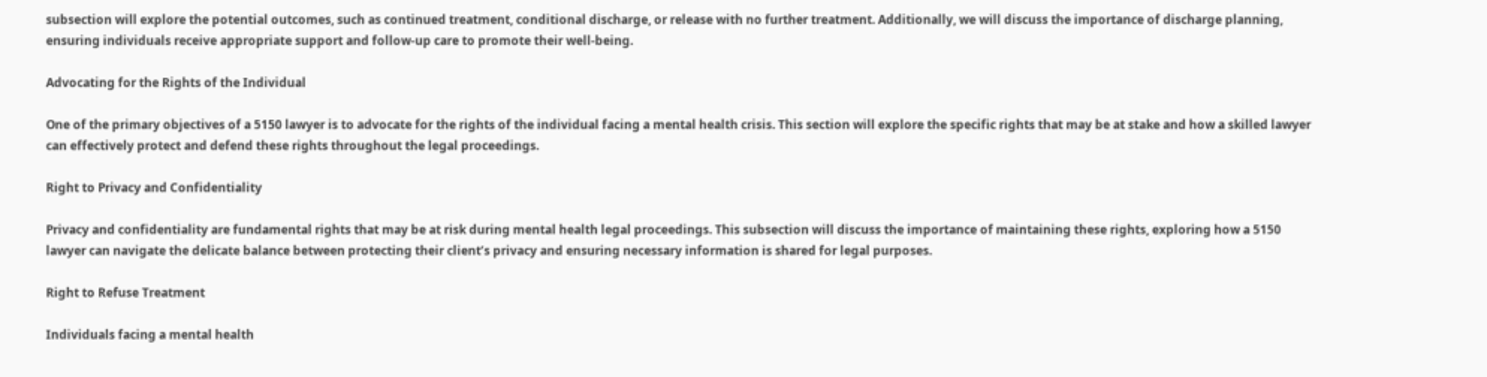subsection will explore the potential outcomes, such as continued treatment, conditional discharge, or release with no further treatment. Additionally, we will discuss the importance of discharge planning, ensuring individuals receive appropriate support and follow-up care to promote their well-being.

Advocating for the Rights of the Individual

One of the primary objectives of a 5150 lawyer is to advocate for the rights of the individual facing a mental health crisis. This section will explore the specific rights that may be at stake and how a skilled lawyer can effectively protect and defend these rights throughout the legal proceedings.

Right to Privacy and Confidentiality

Privacy and confidentiality are fundamental rights that may be at risk during mental health legal proceedings. This subsection will discuss the importance of maintaining these rights, exploring how a 5150 lawyer can navigate the delicate balance between protecting their client’s privacy and ensuring necessary information is shared for legal purposes.

Right to Refuse Treatment

Individuals facing a mental health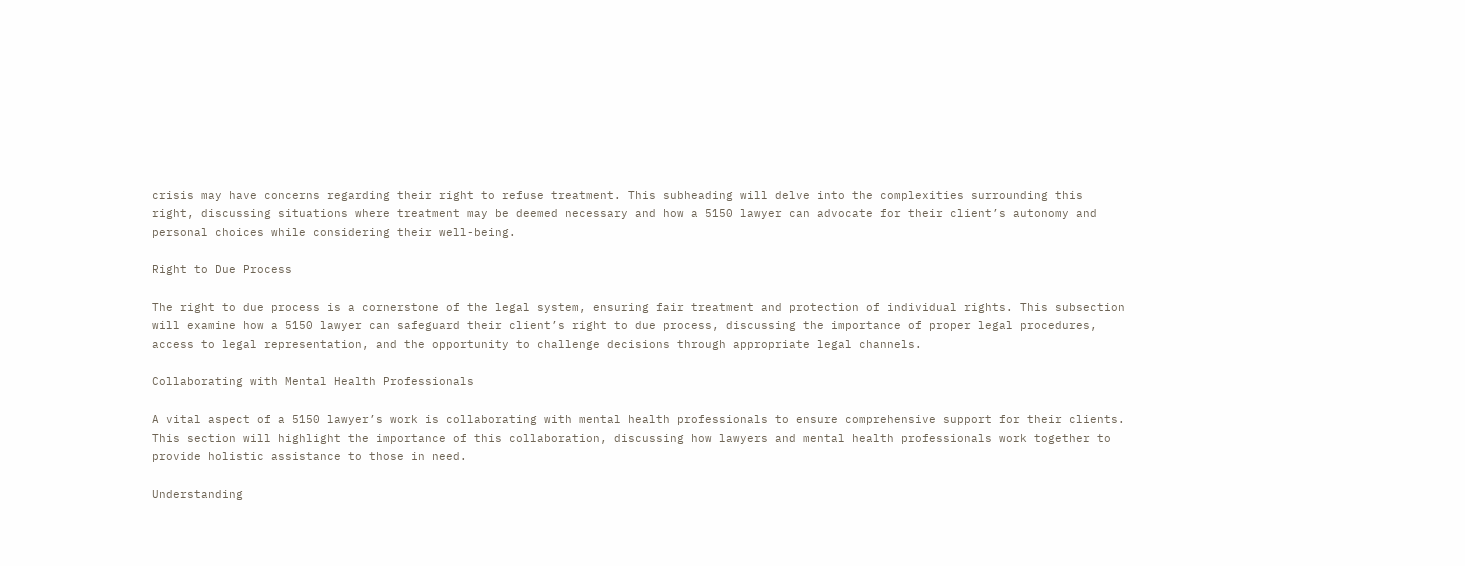crisis may have concerns regarding their right to refuse treatment. This subheading will delve into the complexities surrounding this right, discussing situations where treatment may be deemed necessary and how a 5150 lawyer can advocate for their client’s autonomy and personal choices while considering their well-being.

Right to Due Process

The right to due process is a cornerstone of the legal system, ensuring fair treatment and protection of individual rights. This subsection will examine how a 5150 lawyer can safeguard their client’s right to due process, discussing the importance of proper legal procedures, access to legal representation, and the opportunity to challenge decisions through appropriate legal channels.

Collaborating with Mental Health Professionals

A vital aspect of a 5150 lawyer’s work is collaborating with mental health professionals to ensure comprehensive support for their clients. This section will highlight the importance of this collaboration, discussing how lawyers and mental health professionals work together to provide holistic assistance to those in need.

Understanding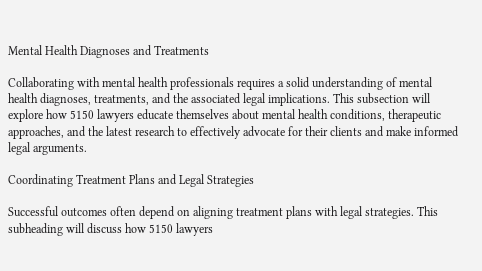Mental Health Diagnoses and Treatments

Collaborating with mental health professionals requires a solid understanding of mental health diagnoses, treatments, and the associated legal implications. This subsection will explore how 5150 lawyers educate themselves about mental health conditions, therapeutic approaches, and the latest research to effectively advocate for their clients and make informed legal arguments.

Coordinating Treatment Plans and Legal Strategies

Successful outcomes often depend on aligning treatment plans with legal strategies. This subheading will discuss how 5150 lawyers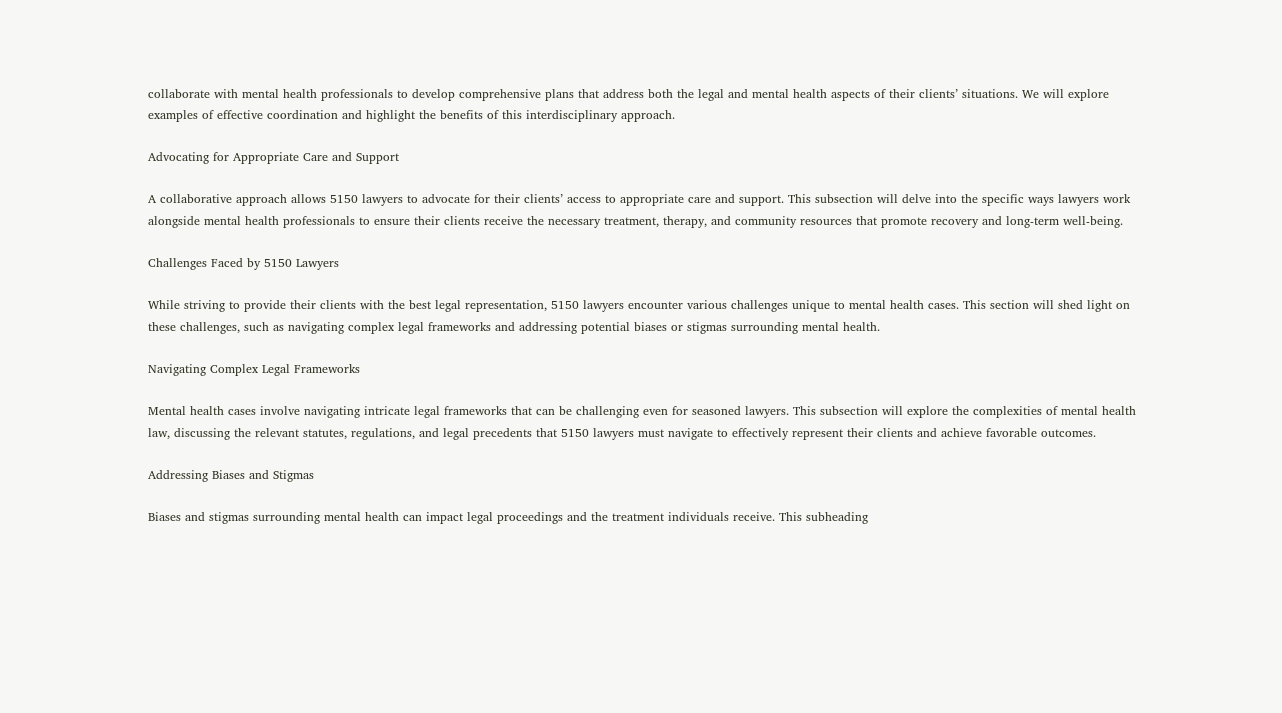collaborate with mental health professionals to develop comprehensive plans that address both the legal and mental health aspects of their clients’ situations. We will explore examples of effective coordination and highlight the benefits of this interdisciplinary approach.

Advocating for Appropriate Care and Support

A collaborative approach allows 5150 lawyers to advocate for their clients’ access to appropriate care and support. This subsection will delve into the specific ways lawyers work alongside mental health professionals to ensure their clients receive the necessary treatment, therapy, and community resources that promote recovery and long-term well-being.

Challenges Faced by 5150 Lawyers

While striving to provide their clients with the best legal representation, 5150 lawyers encounter various challenges unique to mental health cases. This section will shed light on these challenges, such as navigating complex legal frameworks and addressing potential biases or stigmas surrounding mental health.

Navigating Complex Legal Frameworks

Mental health cases involve navigating intricate legal frameworks that can be challenging even for seasoned lawyers. This subsection will explore the complexities of mental health law, discussing the relevant statutes, regulations, and legal precedents that 5150 lawyers must navigate to effectively represent their clients and achieve favorable outcomes.

Addressing Biases and Stigmas

Biases and stigmas surrounding mental health can impact legal proceedings and the treatment individuals receive. This subheading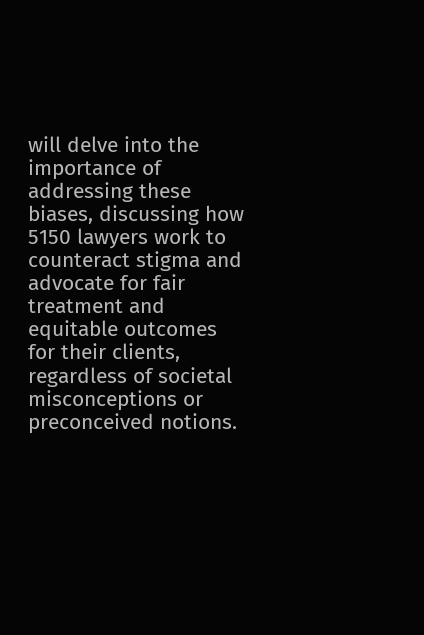will delve into the importance of addressing these biases, discussing how 5150 lawyers work to counteract stigma and advocate for fair treatment and equitable outcomes for their clients, regardless of societal misconceptions or preconceived notions.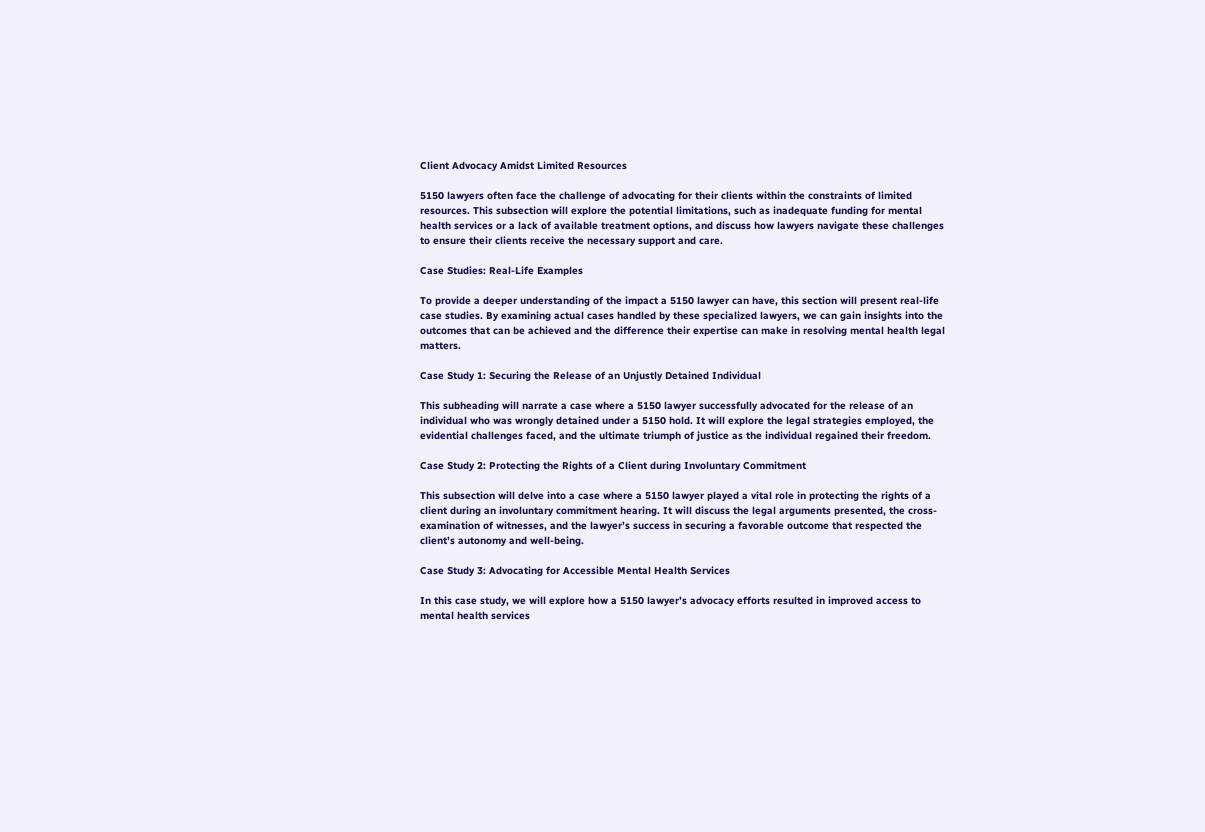Client Advocacy Amidst Limited Resources

5150 lawyers often face the challenge of advocating for their clients within the constraints of limited resources. This subsection will explore the potential limitations, such as inadequate funding for mental health services or a lack of available treatment options, and discuss how lawyers navigate these challenges to ensure their clients receive the necessary support and care.

Case Studies: Real-Life Examples

To provide a deeper understanding of the impact a 5150 lawyer can have, this section will present real-life case studies. By examining actual cases handled by these specialized lawyers, we can gain insights into the outcomes that can be achieved and the difference their expertise can make in resolving mental health legal matters.

Case Study 1: Securing the Release of an Unjustly Detained Individual

This subheading will narrate a case where a 5150 lawyer successfully advocated for the release of an individual who was wrongly detained under a 5150 hold. It will explore the legal strategies employed, the evidential challenges faced, and the ultimate triumph of justice as the individual regained their freedom.

Case Study 2: Protecting the Rights of a Client during Involuntary Commitment

This subsection will delve into a case where a 5150 lawyer played a vital role in protecting the rights of a client during an involuntary commitment hearing. It will discuss the legal arguments presented, the cross-examination of witnesses, and the lawyer’s success in securing a favorable outcome that respected the client’s autonomy and well-being.

Case Study 3: Advocating for Accessible Mental Health Services

In this case study, we will explore how a 5150 lawyer’s advocacy efforts resulted in improved access to mental health services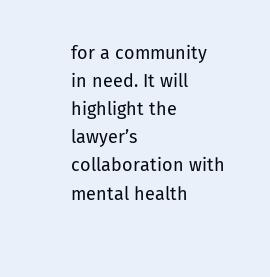for a community in need. It will highlight the lawyer’s collaboration with mental health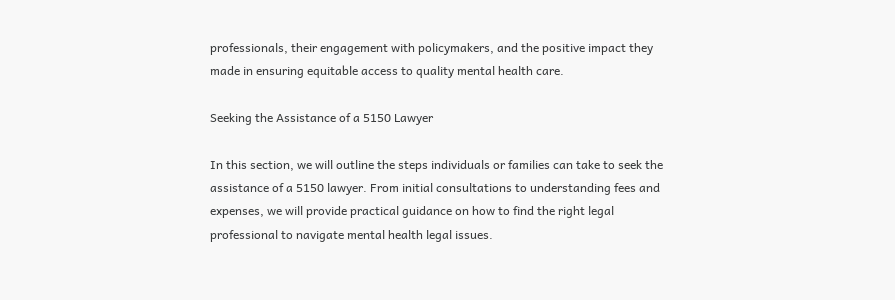professionals, their engagement with policymakers, and the positive impact they made in ensuring equitable access to quality mental health care.

Seeking the Assistance of a 5150 Lawyer

In this section, we will outline the steps individuals or families can take to seek the assistance of a 5150 lawyer. From initial consultations to understanding fees and expenses, we will provide practical guidance on how to find the right legal professional to navigate mental health legal issues.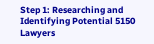Step 1: Researching and Identifying Potential 5150 Lawyers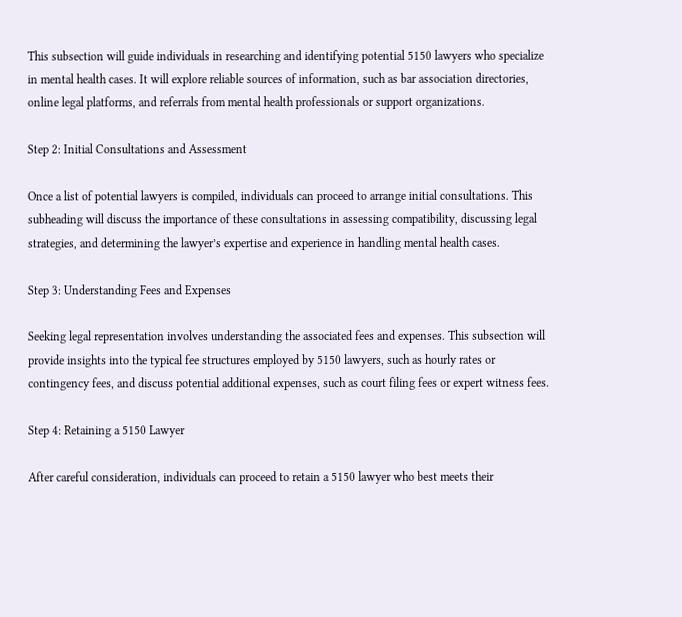This subsection will guide individuals in researching and identifying potential 5150 lawyers who specialize in mental health cases. It will explore reliable sources of information, such as bar association directories, online legal platforms, and referrals from mental health professionals or support organizations.

Step 2: Initial Consultations and Assessment

Once a list of potential lawyers is compiled, individuals can proceed to arrange initial consultations. This subheading will discuss the importance of these consultations in assessing compatibility, discussing legal strategies, and determining the lawyer’s expertise and experience in handling mental health cases.

Step 3: Understanding Fees and Expenses

Seeking legal representation involves understanding the associated fees and expenses. This subsection will provide insights into the typical fee structures employed by 5150 lawyers, such as hourly rates or contingency fees, and discuss potential additional expenses, such as court filing fees or expert witness fees.

Step 4: Retaining a 5150 Lawyer

After careful consideration, individuals can proceed to retain a 5150 lawyer who best meets their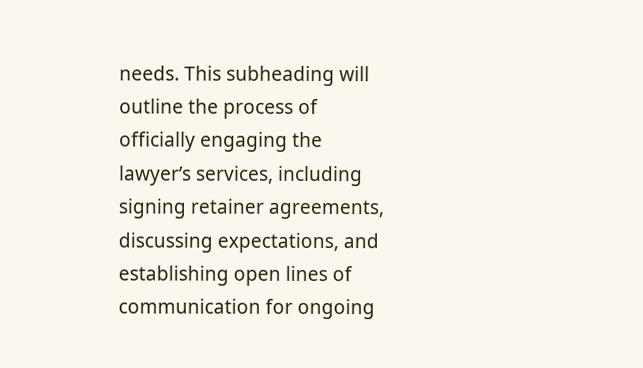needs. This subheading will outline the process of officially engaging the lawyer’s services, including signing retainer agreements, discussing expectations, and establishing open lines of communication for ongoing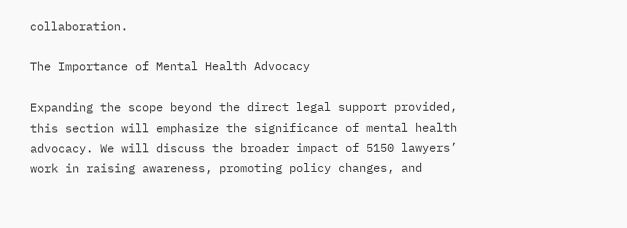collaboration.

The Importance of Mental Health Advocacy

Expanding the scope beyond the direct legal support provided, this section will emphasize the significance of mental health advocacy. We will discuss the broader impact of 5150 lawyers’ work in raising awareness, promoting policy changes, and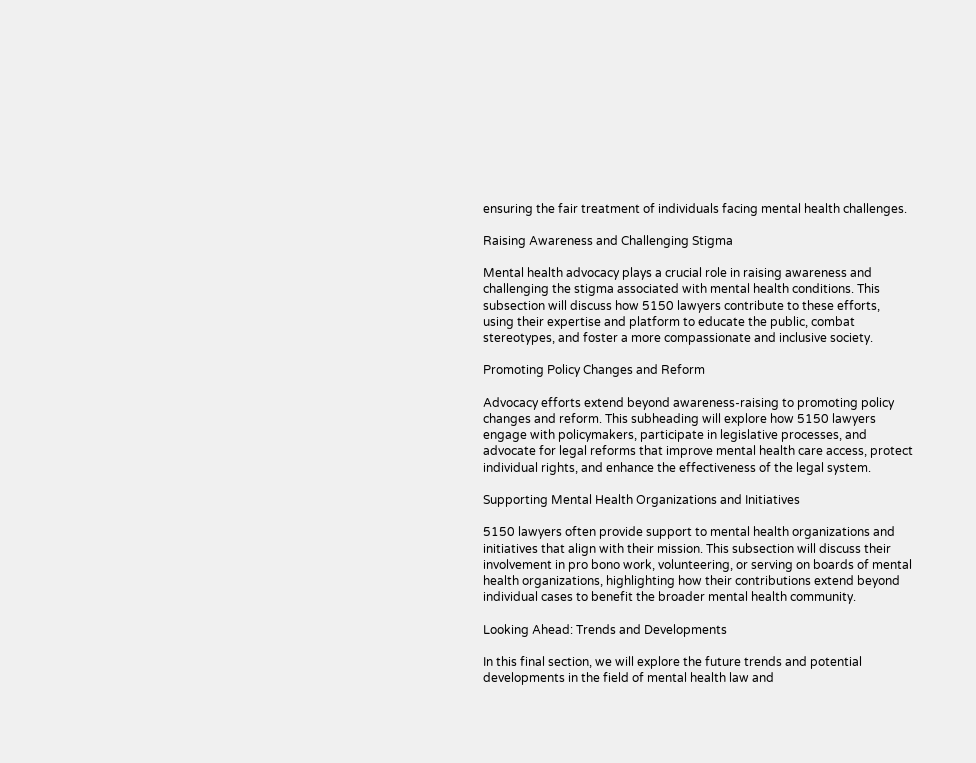ensuring the fair treatment of individuals facing mental health challenges.

Raising Awareness and Challenging Stigma

Mental health advocacy plays a crucial role in raising awareness and challenging the stigma associated with mental health conditions. This subsection will discuss how 5150 lawyers contribute to these efforts, using their expertise and platform to educate the public, combat stereotypes, and foster a more compassionate and inclusive society.

Promoting Policy Changes and Reform

Advocacy efforts extend beyond awareness-raising to promoting policy changes and reform. This subheading will explore how 5150 lawyers engage with policymakers, participate in legislative processes, and advocate for legal reforms that improve mental health care access, protect individual rights, and enhance the effectiveness of the legal system.

Supporting Mental Health Organizations and Initiatives

5150 lawyers often provide support to mental health organizations and initiatives that align with their mission. This subsection will discuss their involvement in pro bono work, volunteering, or serving on boards of mental health organizations, highlighting how their contributions extend beyond individual cases to benefit the broader mental health community.

Looking Ahead: Trends and Developments

In this final section, we will explore the future trends and potential developments in the field of mental health law and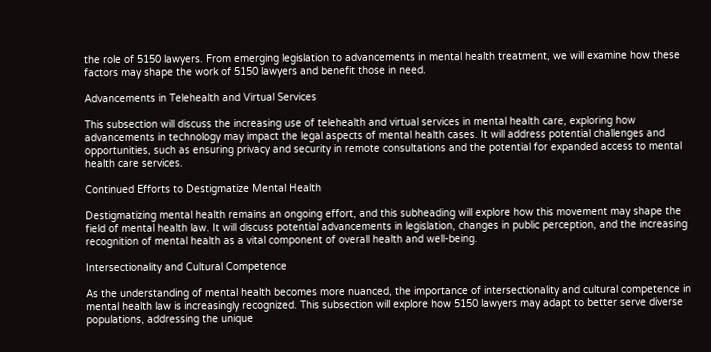the role of 5150 lawyers. From emerging legislation to advancements in mental health treatment, we will examine how these factors may shape the work of 5150 lawyers and benefit those in need.

Advancements in Telehealth and Virtual Services

This subsection will discuss the increasing use of telehealth and virtual services in mental health care, exploring how advancements in technology may impact the legal aspects of mental health cases. It will address potential challenges and opportunities, such as ensuring privacy and security in remote consultations and the potential for expanded access to mental health care services.

Continued Efforts to Destigmatize Mental Health

Destigmatizing mental health remains an ongoing effort, and this subheading will explore how this movement may shape the field of mental health law. It will discuss potential advancements in legislation, changes in public perception, and the increasing recognition of mental health as a vital component of overall health and well-being.

Intersectionality and Cultural Competence

As the understanding of mental health becomes more nuanced, the importance of intersectionality and cultural competence in mental health law is increasingly recognized. This subsection will explore how 5150 lawyers may adapt to better serve diverse populations, addressing the unique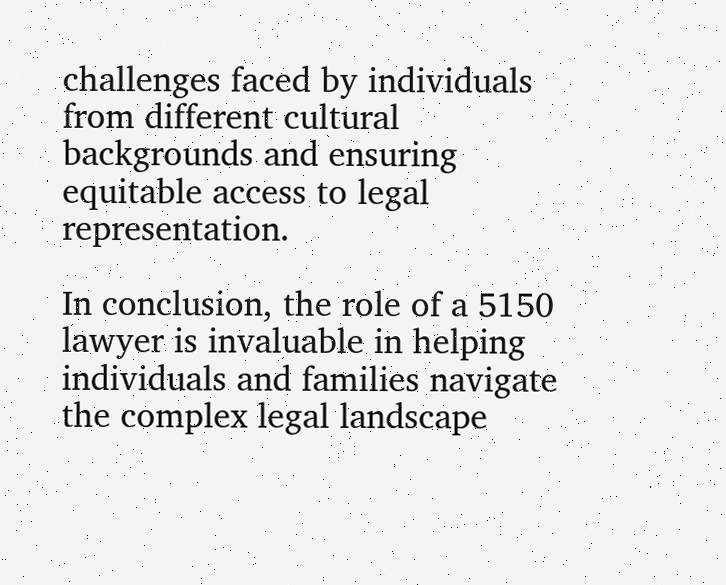challenges faced by individuals from different cultural backgrounds and ensuring equitable access to legal representation.

In conclusion, the role of a 5150 lawyer is invaluable in helping individuals and families navigate the complex legal landscape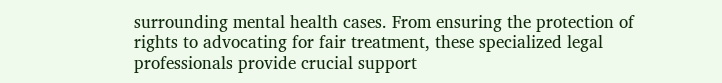surrounding mental health cases. From ensuring the protection of rights to advocating for fair treatment, these specialized legal professionals provide crucial support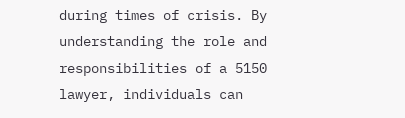during times of crisis. By understanding the role and responsibilities of a 5150 lawyer, individuals can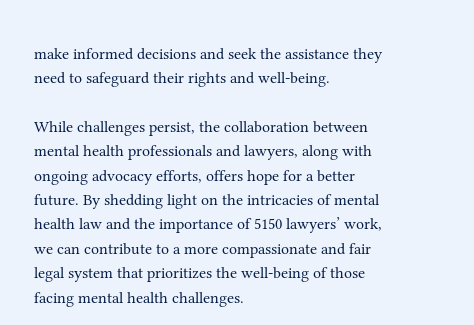make informed decisions and seek the assistance they need to safeguard their rights and well-being.

While challenges persist, the collaboration between mental health professionals and lawyers, along with ongoing advocacy efforts, offers hope for a better future. By shedding light on the intricacies of mental health law and the importance of 5150 lawyers’ work, we can contribute to a more compassionate and fair legal system that prioritizes the well-being of those facing mental health challenges.